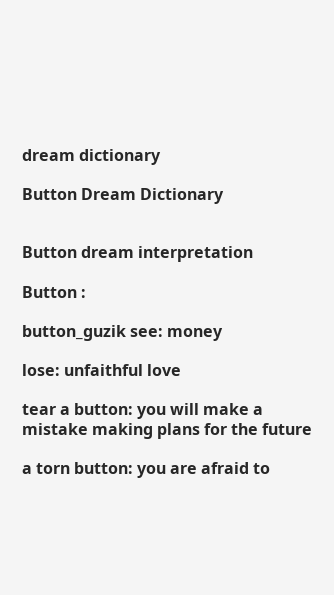dream dictionary

Button Dream Dictionary


Button dream interpretation

Button :

button_guzik see: money

lose: unfaithful love

tear a button: you will make a mistake making plans for the future

a torn button: you are afraid to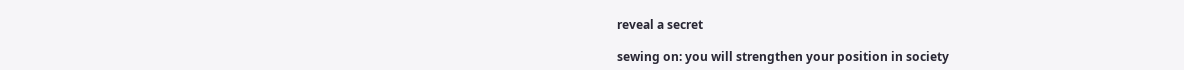reveal a secret

sewing on: you will strengthen your position in society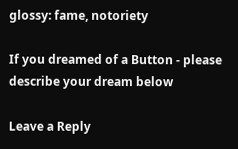glossy: fame, notoriety

If you dreamed of a Button - please describe your dream below

Leave a Reply